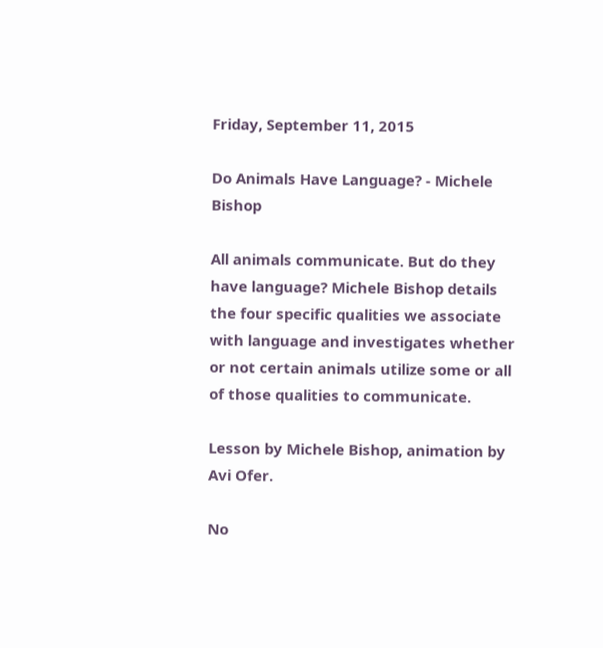Friday, September 11, 2015

Do Animals Have Language? - Michele Bishop

All animals communicate. But do they have language? Michele Bishop details the four specific qualities we associate with language and investigates whether or not certain animals utilize some or all of those qualities to communicate.

Lesson by Michele Bishop, animation by Avi Ofer.

No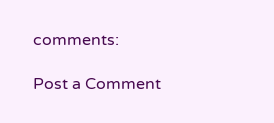comments:

Post a Comment